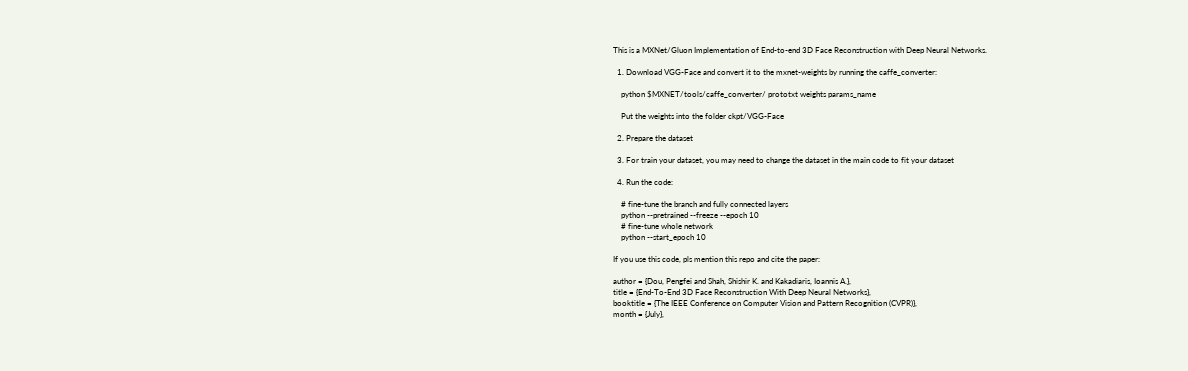This is a MXNet/Gluon Implementation of End-to-end 3D Face Reconstruction with Deep Neural Networks.

  1. Download VGG-Face and convert it to the mxnet-weights by running the caffe_converter:

    python $MXNET/tools/caffe_converter/ prototxt weights params_name

    Put the weights into the folder ckpt/VGG-Face

  2. Prepare the dataset

  3. For train your dataset, you may need to change the dataset in the main code to fit your dataset

  4. Run the code:

    # fine-tune the branch and fully connected layers
    python --pretrained --freeze --epoch 10
    # fine-tune whole network
    python --start_epoch 10

If you use this code, pls mention this repo and cite the paper:

author = {Dou, Pengfei and Shah, Shishir K. and Kakadiaris, Ioannis A.},
title = {End-To-End 3D Face Reconstruction With Deep Neural Networks},
booktitle = {The IEEE Conference on Computer Vision and Pattern Recognition (CVPR)},
month = {July},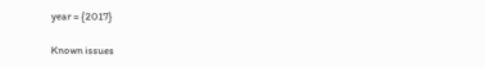year = {2017}

Known issues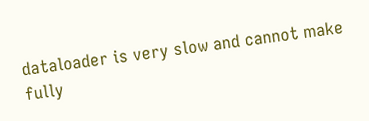dataloader is very slow and cannot make fully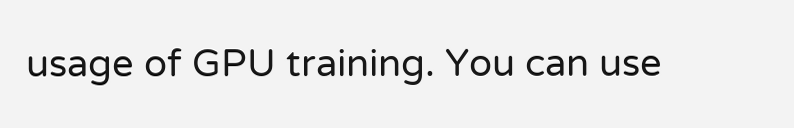usage of GPU training. You can use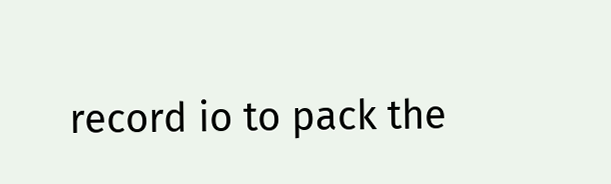record io to pack the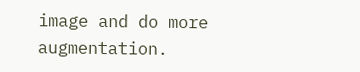image and do more augmentation.